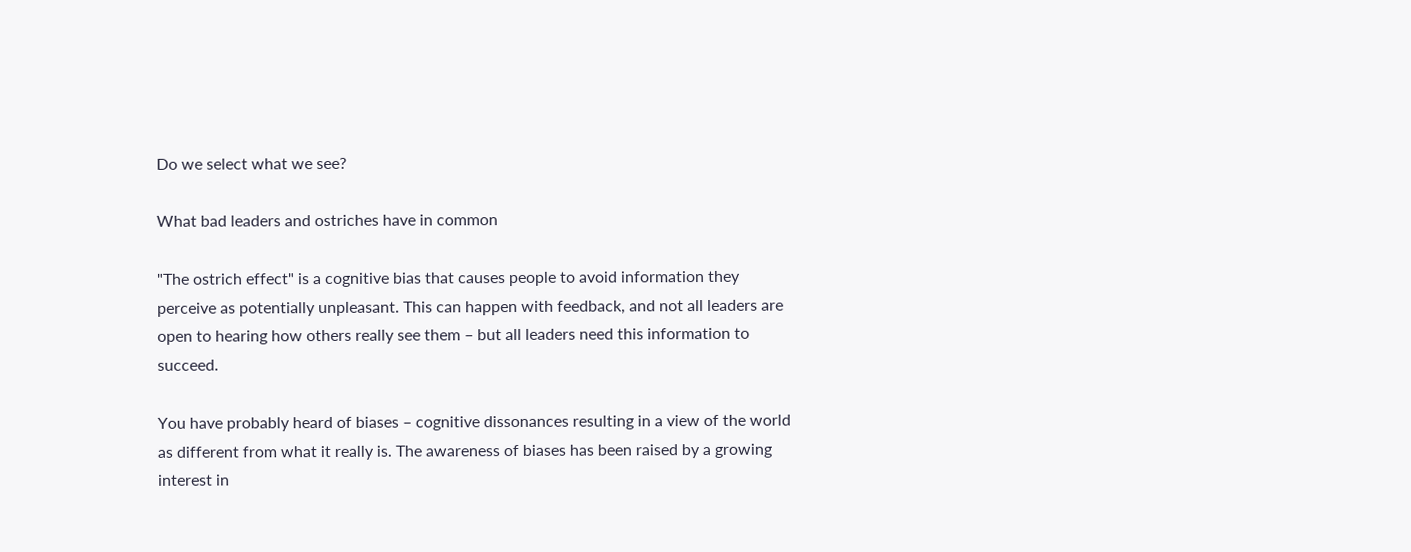Do we select what we see?

What bad leaders and ostriches have in common

"The ostrich effect" is a cognitive bias that causes people to avoid information they perceive as potentially unpleasant. This can happen with feedback, and not all leaders are open to hearing how others really see them – but all leaders need this information to succeed.

You have probably heard of biases – cognitive dissonances resulting in a view of the world as different from what it really is. The awareness of biases has been raised by a growing interest in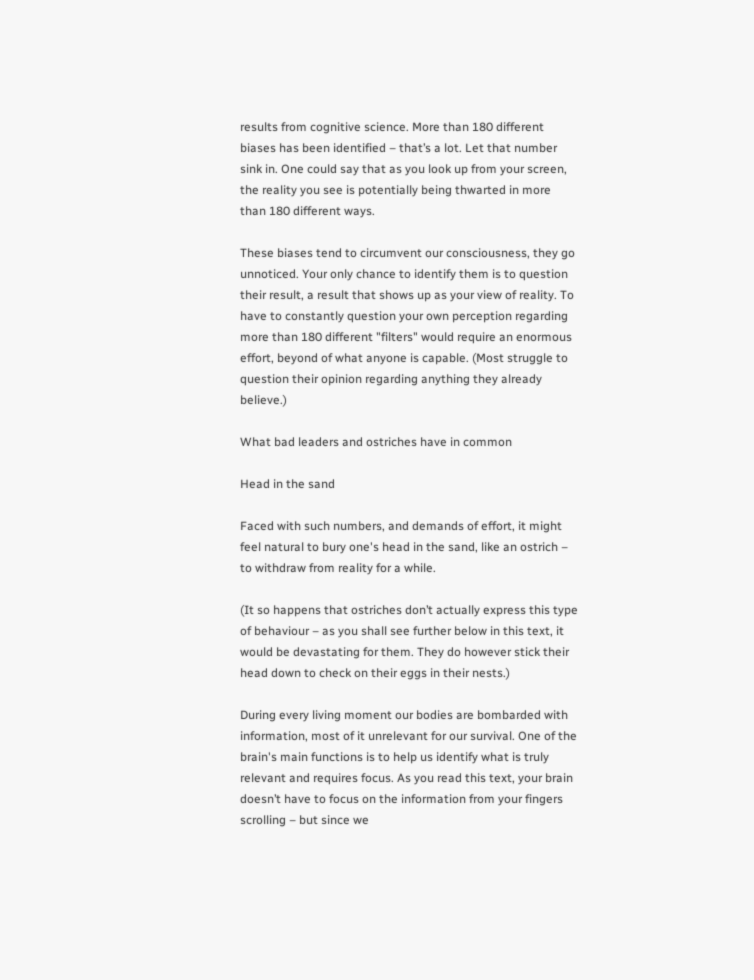results from cognitive science. More than 180 different biases has been identified – that’s a lot. Let that number sink in. One could say that as you look up from your screen, the reality you see is potentially being thwarted in more than 180 different ways.

These biases tend to circumvent our consciousness, they go unnoticed. Your only chance to identify them is to question their result, a result that shows up as your view of reality. To have to constantly question your own perception regarding more than 180 different "filters" would require an enormous effort, beyond of what anyone is capable. (Most struggle to question their opinion regarding anything they already believe.)

What bad leaders and ostriches have in common

Head in the sand

Faced with such numbers, and demands of effort, it might feel natural to bury one's head in the sand, like an ostrich – to withdraw from reality for a while.

(It so happens that ostriches don’t actually express this type of behaviour – as you shall see further below in this text, it would be devastating for them. They do however stick their head down to check on their eggs in their nests.)

During every living moment our bodies are bombarded with information, most of it unrelevant for our survival. One of the brain's main functions is to help us identify what is truly relevant and requires focus. As you read this text, your brain doesn’t have to focus on the information from your fingers scrolling – but since we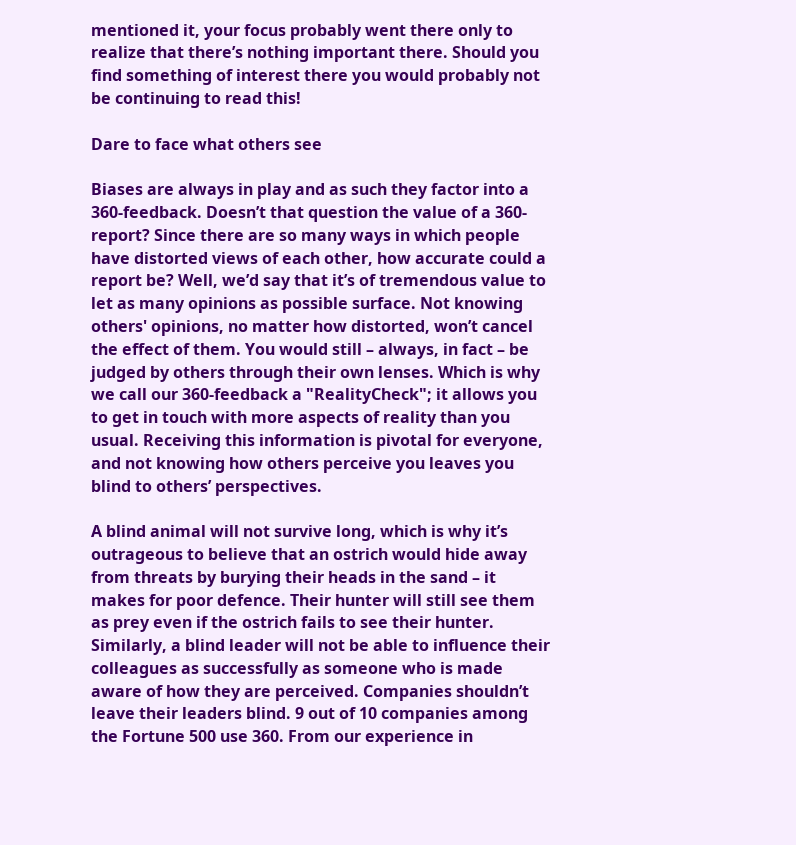mentioned it, your focus probably went there only to realize that there’s nothing important there. Should you find something of interest there you would probably not be continuing to read this!

Dare to face what others see

Biases are always in play and as such they factor into a 360-feedback. Doesn’t that question the value of a 360-report? Since there are so many ways in which people have distorted views of each other, how accurate could a report be? Well, we’d say that it’s of tremendous value to let as many opinions as possible surface. Not knowing others' opinions, no matter how distorted, won’t cancel the effect of them. You would still – always, in fact – be judged by others through their own lenses. Which is why we call our 360-feedback a "RealityCheck"; it allows you to get in touch with more aspects of reality than you usual. Receiving this information is pivotal for everyone, and not knowing how others perceive you leaves you blind to others’ perspectives.

A blind animal will not survive long, which is why it’s outrageous to believe that an ostrich would hide away from threats by burying their heads in the sand – it makes for poor defence. Their hunter will still see them as prey even if the ostrich fails to see their hunter. Similarly, a blind leader will not be able to influence their colleagues as successfully as someone who is made aware of how they are perceived. Companies shouldn’t leave their leaders blind. 9 out of 10 companies among the Fortune 500 use 360. From our experience in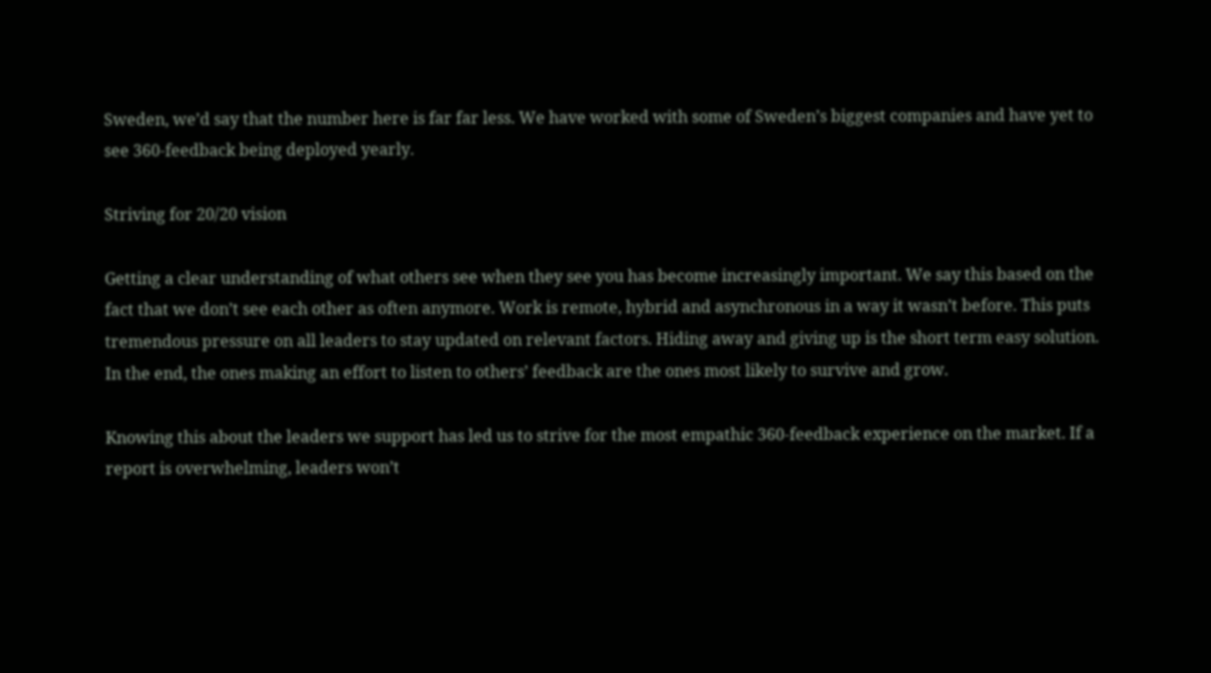Sweden, we’d say that the number here is far far less. We have worked with some of Sweden’s biggest companies and have yet to see 360-feedback being deployed yearly.

Striving for 20/20 vision

Getting a clear understanding of what others see when they see you has become increasingly important. We say this based on the fact that we don’t see each other as often anymore. Work is remote, hybrid and asynchronous in a way it wasn’t before. This puts tremendous pressure on all leaders to stay updated on relevant factors. Hiding away and giving up is the short term easy solution. In the end, the ones making an effort to listen to others’ feedback are the ones most likely to survive and grow.

Knowing this about the leaders we support has led us to strive for the most empathic 360-feedback experience on the market. If a report is overwhelming, leaders won’t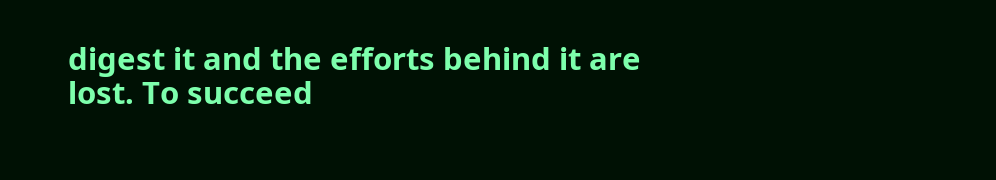digest it and the efforts behind it are lost. To succeed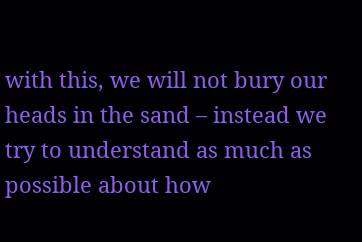with this, we will not bury our heads in the sand – instead we try to understand as much as possible about how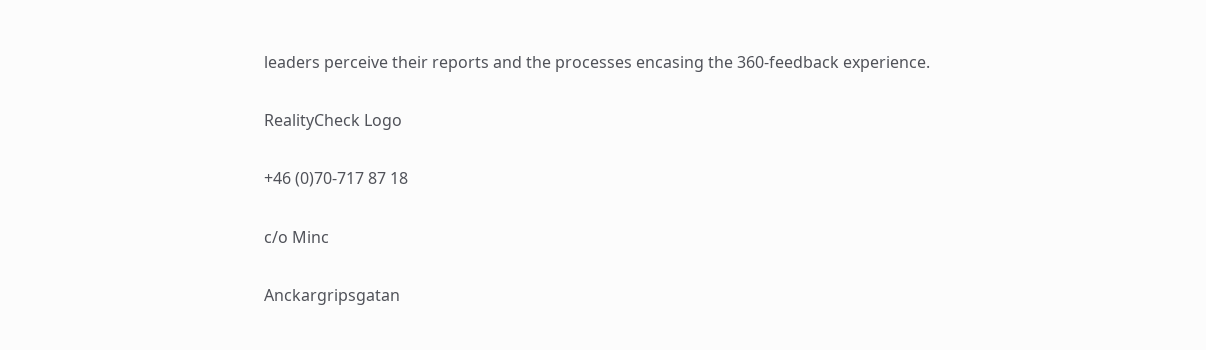leaders perceive their reports and the processes encasing the 360-feedback experience.

RealityCheck Logo

+46 (0)70-717 87 18

c/o Minc

Anckargripsgatan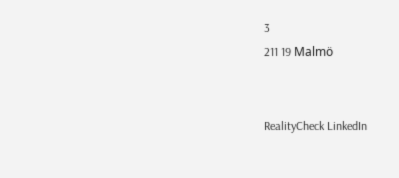3
211 19 Malmö


RealityCheck LinkedIn